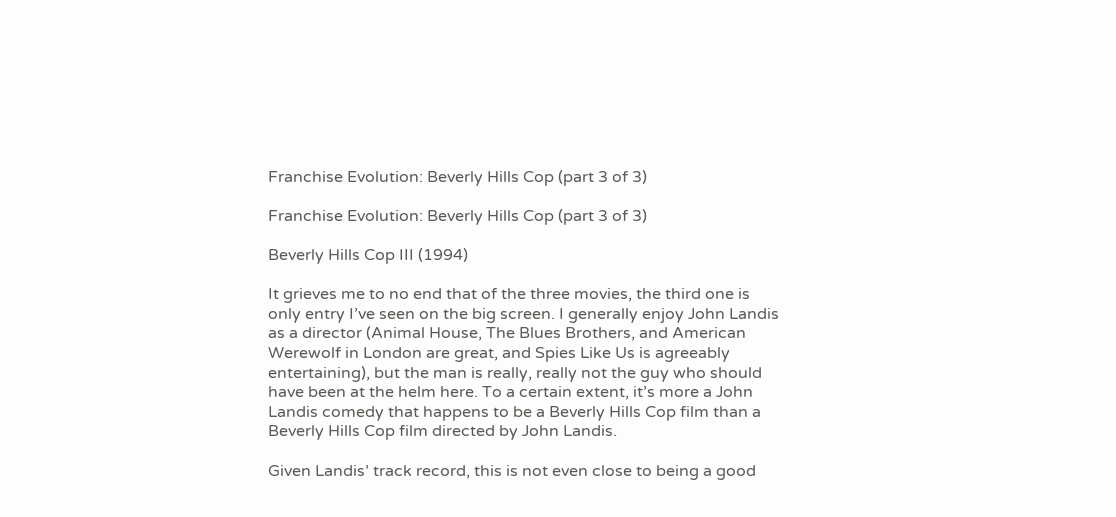Franchise Evolution: Beverly Hills Cop (part 3 of 3)

Franchise Evolution: Beverly Hills Cop (part 3 of 3)

Beverly Hills Cop III (1994)

It grieves me to no end that of the three movies, the third one is only entry I’ve seen on the big screen. I generally enjoy John Landis as a director (Animal House, The Blues Brothers, and American Werewolf in London are great, and Spies Like Us is agreeably entertaining), but the man is really, really not the guy who should have been at the helm here. To a certain extent, it’s more a John Landis comedy that happens to be a Beverly Hills Cop film than a Beverly Hills Cop film directed by John Landis.

Given Landis’ track record, this is not even close to being a good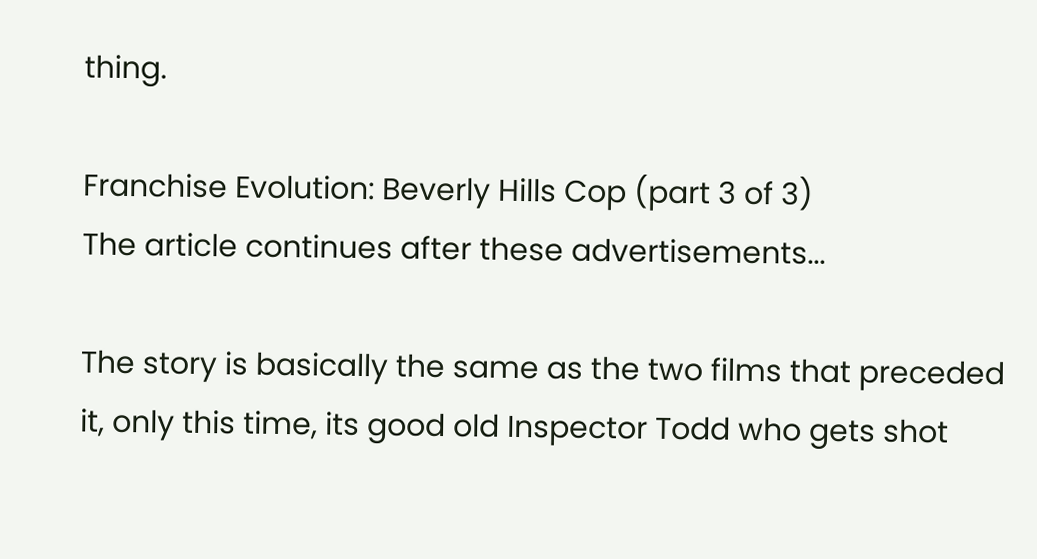thing.

Franchise Evolution: Beverly Hills Cop (part 3 of 3)
The article continues after these advertisements...

The story is basically the same as the two films that preceded it, only this time, its good old Inspector Todd who gets shot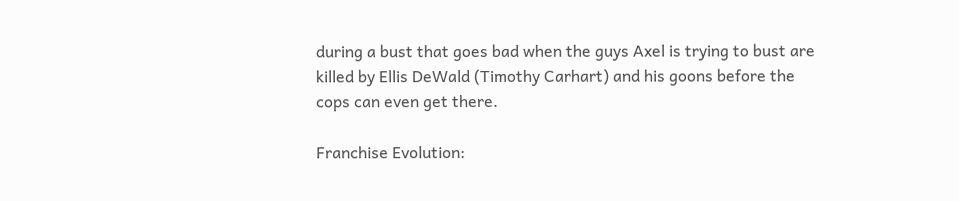during a bust that goes bad when the guys Axel is trying to bust are killed by Ellis DeWald (Timothy Carhart) and his goons before the cops can even get there.

Franchise Evolution: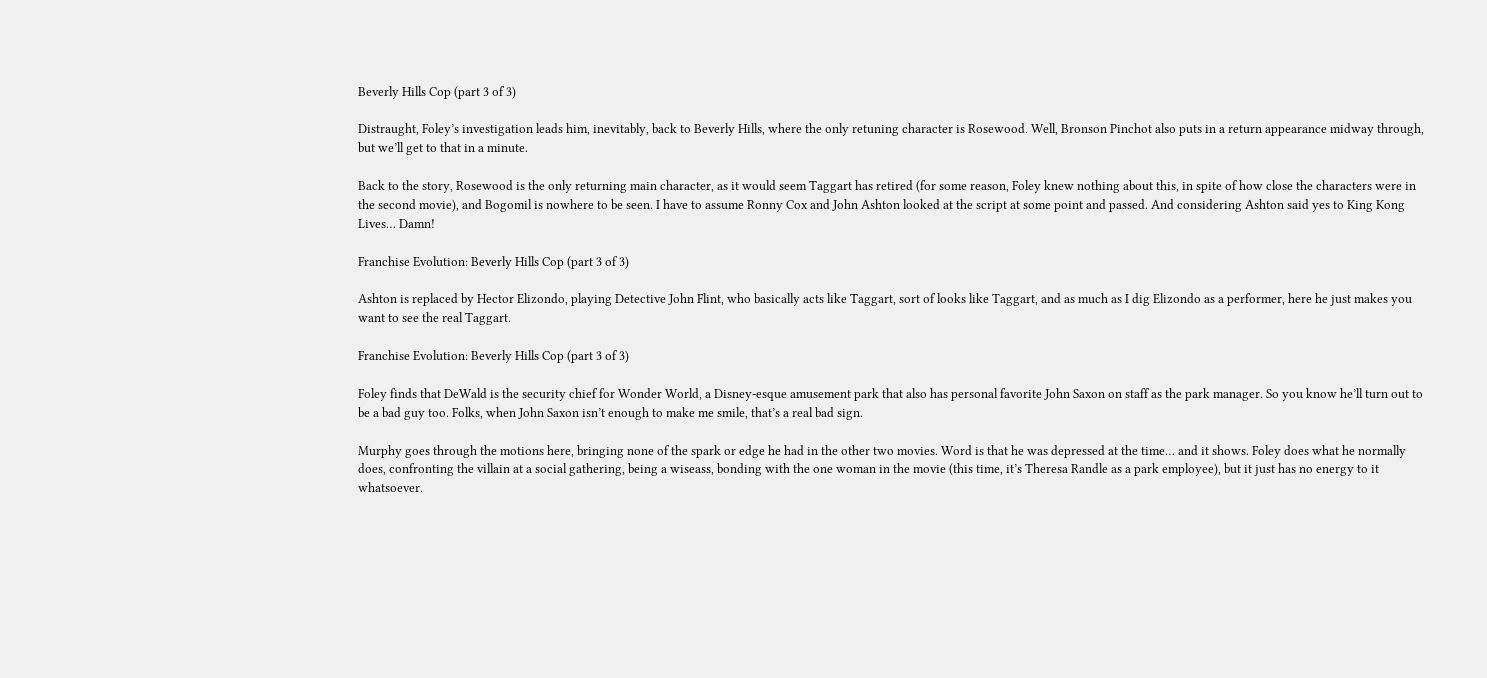Beverly Hills Cop (part 3 of 3)

Distraught, Foley’s investigation leads him, inevitably, back to Beverly Hills, where the only retuning character is Rosewood. Well, Bronson Pinchot also puts in a return appearance midway through, but we’ll get to that in a minute.

Back to the story, Rosewood is the only returning main character, as it would seem Taggart has retired (for some reason, Foley knew nothing about this, in spite of how close the characters were in the second movie), and Bogomil is nowhere to be seen. I have to assume Ronny Cox and John Ashton looked at the script at some point and passed. And considering Ashton said yes to King Kong Lives… Damn!

Franchise Evolution: Beverly Hills Cop (part 3 of 3)

Ashton is replaced by Hector Elizondo, playing Detective John Flint, who basically acts like Taggart, sort of looks like Taggart, and as much as I dig Elizondo as a performer, here he just makes you want to see the real Taggart.

Franchise Evolution: Beverly Hills Cop (part 3 of 3)

Foley finds that DeWald is the security chief for Wonder World, a Disney-esque amusement park that also has personal favorite John Saxon on staff as the park manager. So you know he’ll turn out to be a bad guy too. Folks, when John Saxon isn’t enough to make me smile, that’s a real bad sign.

Murphy goes through the motions here, bringing none of the spark or edge he had in the other two movies. Word is that he was depressed at the time… and it shows. Foley does what he normally does, confronting the villain at a social gathering, being a wiseass, bonding with the one woman in the movie (this time, it’s Theresa Randle as a park employee), but it just has no energy to it whatsoever.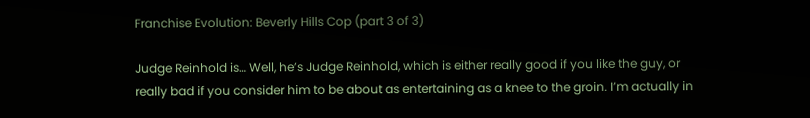Franchise Evolution: Beverly Hills Cop (part 3 of 3)

Judge Reinhold is… Well, he’s Judge Reinhold, which is either really good if you like the guy, or really bad if you consider him to be about as entertaining as a knee to the groin. I’m actually in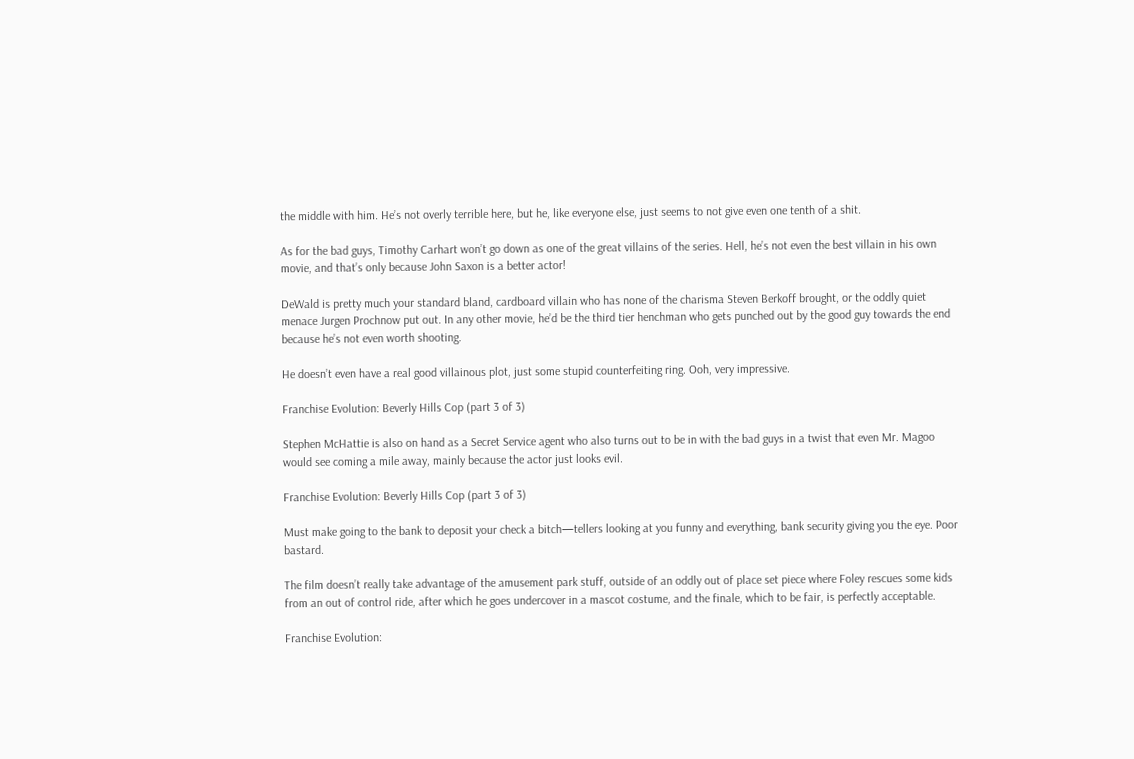the middle with him. He’s not overly terrible here, but he, like everyone else, just seems to not give even one tenth of a shit.

As for the bad guys, Timothy Carhart won’t go down as one of the great villains of the series. Hell, he’s not even the best villain in his own movie, and that’s only because John Saxon is a better actor!

DeWald is pretty much your standard bland, cardboard villain who has none of the charisma Steven Berkoff brought, or the oddly quiet menace Jurgen Prochnow put out. In any other movie, he’d be the third tier henchman who gets punched out by the good guy towards the end because he’s not even worth shooting.

He doesn’t even have a real good villainous plot, just some stupid counterfeiting ring. Ooh, very impressive.

Franchise Evolution: Beverly Hills Cop (part 3 of 3)

Stephen McHattie is also on hand as a Secret Service agent who also turns out to be in with the bad guys in a twist that even Mr. Magoo would see coming a mile away, mainly because the actor just looks evil.

Franchise Evolution: Beverly Hills Cop (part 3 of 3)

Must make going to the bank to deposit your check a bitch—tellers looking at you funny and everything, bank security giving you the eye. Poor bastard.

The film doesn’t really take advantage of the amusement park stuff, outside of an oddly out of place set piece where Foley rescues some kids from an out of control ride, after which he goes undercover in a mascot costume, and the finale, which to be fair, is perfectly acceptable.

Franchise Evolution: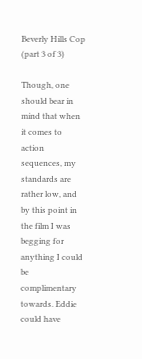Beverly Hills Cop (part 3 of 3)

Though, one should bear in mind that when it comes to action sequences, my standards are rather low, and by this point in the film I was begging for anything I could be complimentary towards. Eddie could have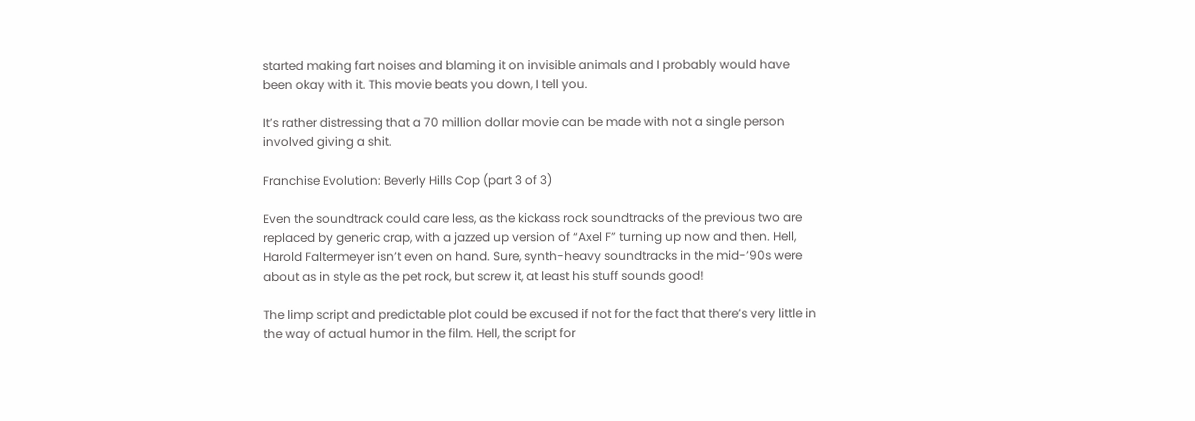started making fart noises and blaming it on invisible animals and I probably would have been okay with it. This movie beats you down, I tell you.

It’s rather distressing that a 70 million dollar movie can be made with not a single person involved giving a shit.

Franchise Evolution: Beverly Hills Cop (part 3 of 3)

Even the soundtrack could care less, as the kickass rock soundtracks of the previous two are replaced by generic crap, with a jazzed up version of “Axel F” turning up now and then. Hell, Harold Faltermeyer isn’t even on hand. Sure, synth-heavy soundtracks in the mid-’90s were about as in style as the pet rock, but screw it, at least his stuff sounds good!

The limp script and predictable plot could be excused if not for the fact that there’s very little in the way of actual humor in the film. Hell, the script for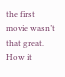the first movie wasn’t that great. How it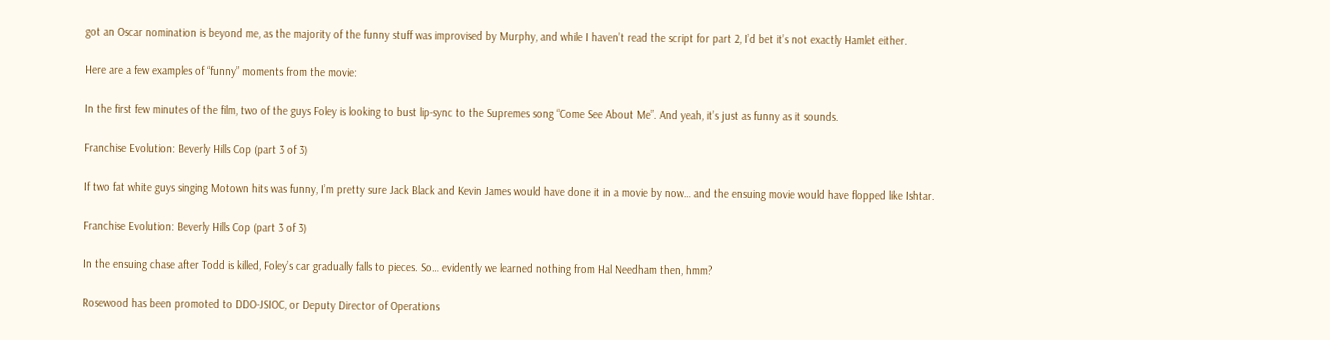got an Oscar nomination is beyond me, as the majority of the funny stuff was improvised by Murphy, and while I haven’t read the script for part 2, I’d bet it’s not exactly Hamlet either.

Here are a few examples of “funny” moments from the movie:

In the first few minutes of the film, two of the guys Foley is looking to bust lip-sync to the Supremes song “Come See About Me”. And yeah, it’s just as funny as it sounds.

Franchise Evolution: Beverly Hills Cop (part 3 of 3)

If two fat white guys singing Motown hits was funny, I’m pretty sure Jack Black and Kevin James would have done it in a movie by now… and the ensuing movie would have flopped like Ishtar.

Franchise Evolution: Beverly Hills Cop (part 3 of 3)

In the ensuing chase after Todd is killed, Foley’s car gradually falls to pieces. So… evidently we learned nothing from Hal Needham then, hmm?

Rosewood has been promoted to DDO-JSIOC, or Deputy Director of Operations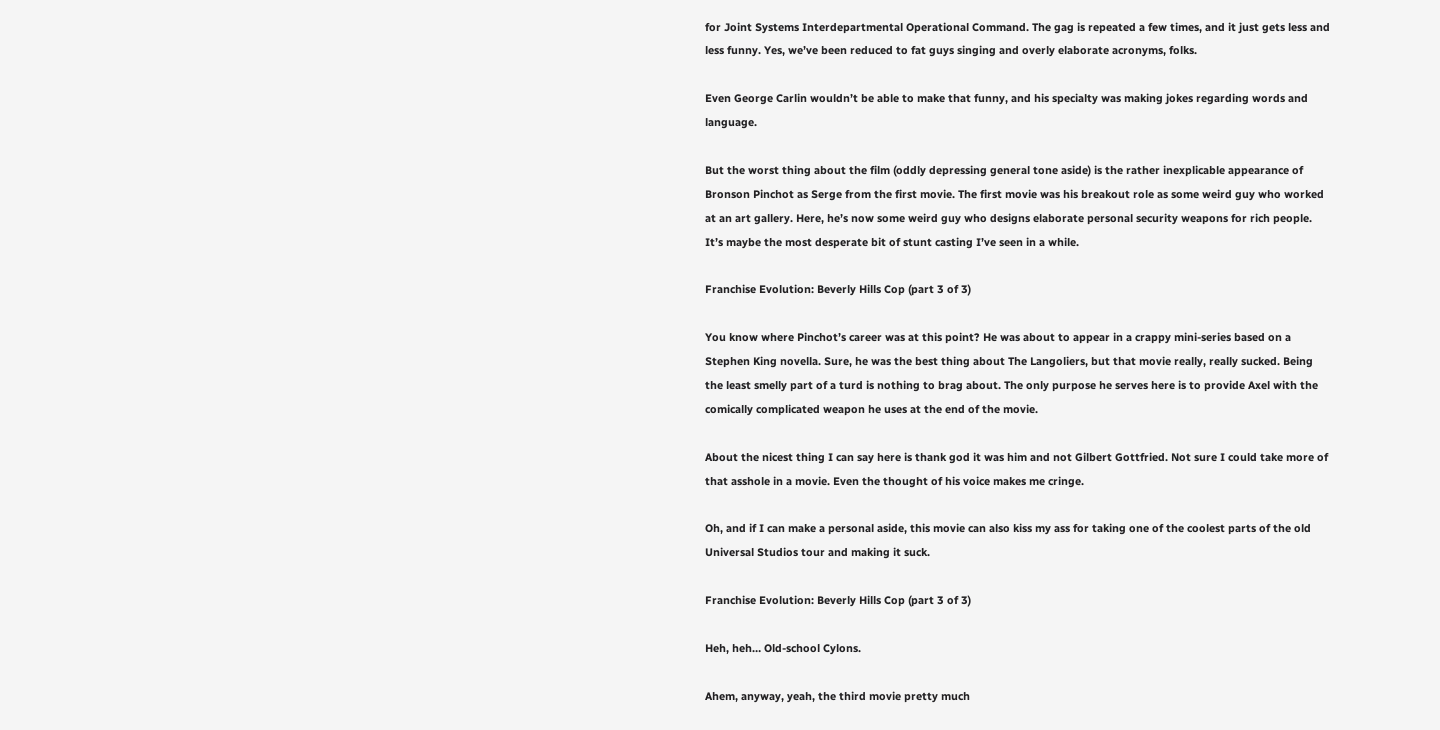for Joint Systems Interdepartmental Operational Command. The gag is repeated a few times, and it just gets less and less funny. Yes, we’ve been reduced to fat guys singing and overly elaborate acronyms, folks.

Even George Carlin wouldn’t be able to make that funny, and his specialty was making jokes regarding words and language.

But the worst thing about the film (oddly depressing general tone aside) is the rather inexplicable appearance of Bronson Pinchot as Serge from the first movie. The first movie was his breakout role as some weird guy who worked at an art gallery. Here, he’s now some weird guy who designs elaborate personal security weapons for rich people. It’s maybe the most desperate bit of stunt casting I’ve seen in a while.

Franchise Evolution: Beverly Hills Cop (part 3 of 3)

You know where Pinchot’s career was at this point? He was about to appear in a crappy mini-series based on a Stephen King novella. Sure, he was the best thing about The Langoliers, but that movie really, really sucked. Being the least smelly part of a turd is nothing to brag about. The only purpose he serves here is to provide Axel with the comically complicated weapon he uses at the end of the movie.

About the nicest thing I can say here is thank god it was him and not Gilbert Gottfried. Not sure I could take more of that asshole in a movie. Even the thought of his voice makes me cringe.

Oh, and if I can make a personal aside, this movie can also kiss my ass for taking one of the coolest parts of the old Universal Studios tour and making it suck.

Franchise Evolution: Beverly Hills Cop (part 3 of 3)

Heh, heh… Old-school Cylons.

Ahem, anyway, yeah, the third movie pretty much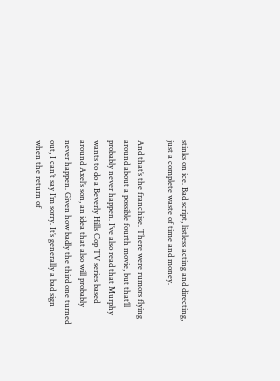stinks on ice. Bad script, listless acting and directing, just a complete waste of time and money.

And that’s the franchise. There were rumors flying around about a possible fourth movie, but that’ll probably never happen. I’ve also read that Murphy wants to do a Beverly Hills Cop TV series based around Axel’s son, an idea that also will probably never happen. Given how badly the third one turned out, I can’t say I’m sorry. It’s generally a bad sign when the return of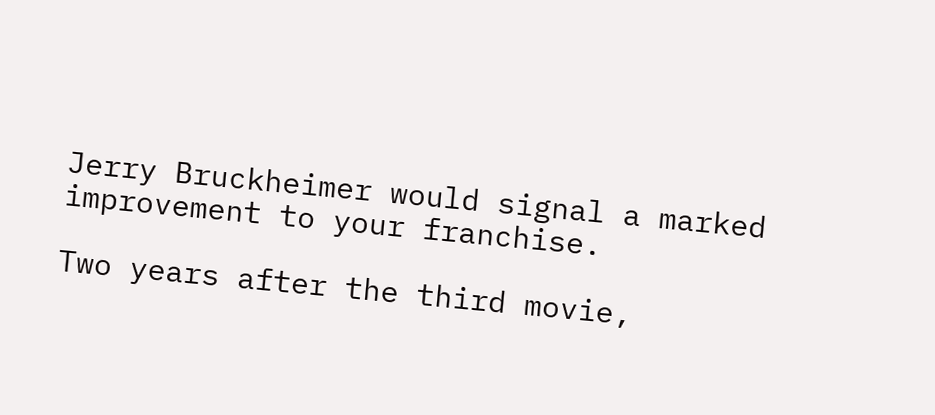Jerry Bruckheimer would signal a marked improvement to your franchise.

Two years after the third movie,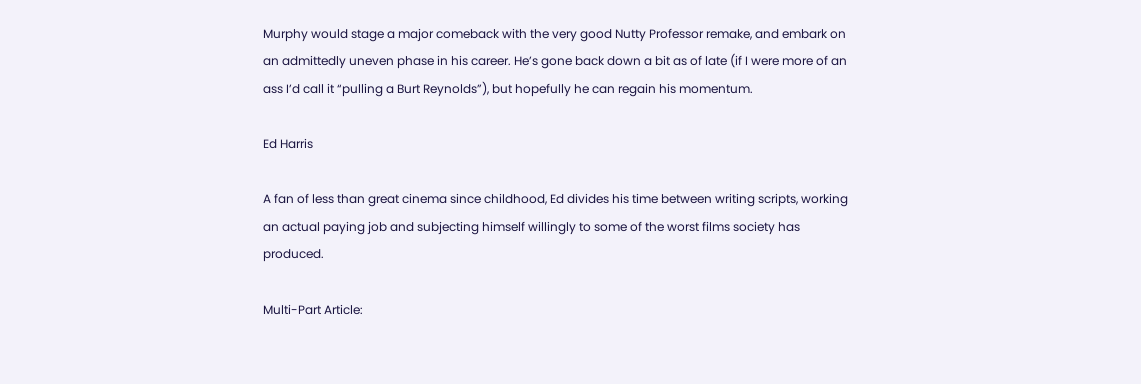Murphy would stage a major comeback with the very good Nutty Professor remake, and embark on an admittedly uneven phase in his career. He’s gone back down a bit as of late (if I were more of an ass I’d call it “pulling a Burt Reynolds”), but hopefully he can regain his momentum.

Ed Harris

A fan of less than great cinema since childhood, Ed divides his time between writing scripts, working an actual paying job and subjecting himself willingly to some of the worst films society has produced.

Multi-Part Article: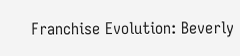Franchise Evolution: Beverly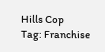Hills Cop
Tag: Franchise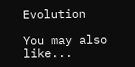Evolution

You may also like...